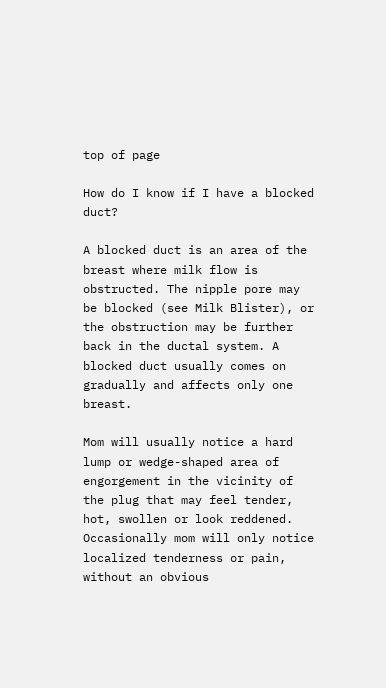top of page

How do I know if I have a blocked duct?

A blocked duct is an area of the breast where milk flow is obstructed. The nipple pore may be blocked (see Milk Blister), or the obstruction may be further back in the ductal system. A blocked duct usually comes on gradually and affects only one breast.

Mom will usually notice a hard lump or wedge-shaped area of engorgement in the vicinity of the plug that may feel tender, hot, swollen or look reddened. Occasionally mom will only notice localized tenderness or pain, without an obvious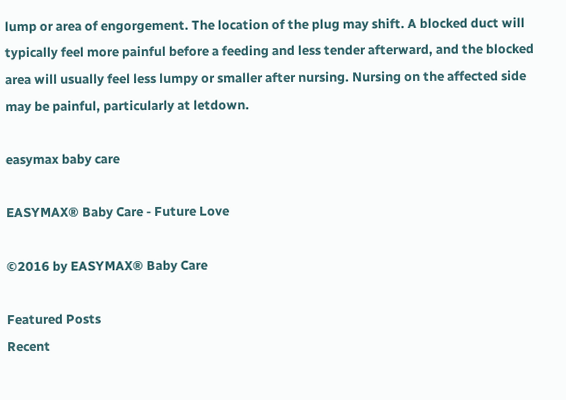lump or area of engorgement. The location of the plug may shift. A blocked duct will typically feel more painful before a feeding and less tender afterward, and the blocked area will usually feel less lumpy or smaller after nursing. Nursing on the affected side may be painful, particularly at letdown.

easymax baby care

EASYMAX® Baby Care - Future Love

©2016 by EASYMAX® Baby Care

Featured Posts
Recent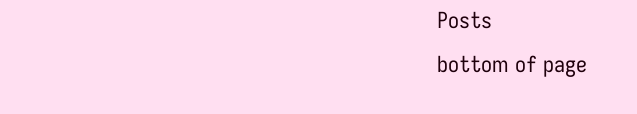Posts
bottom of page